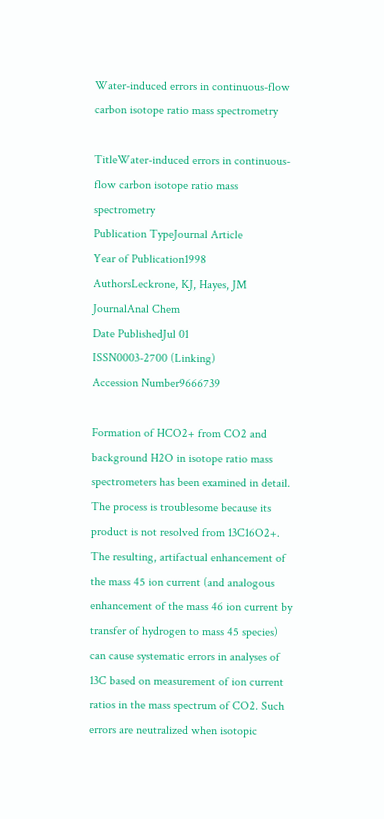Water-induced errors in continuous-flow carbon isotope ratio mass spectrometry

TitleWater-induced errors in continuous-flow carbon isotope ratio mass spectrometry
Publication TypeJournal Article
Year of Publication1998
AuthorsLeckrone, KJ, Hayes, JM
JournalAnal Chem
Date PublishedJul 01
ISSN0003-2700 (Linking)
Accession Number9666739

Formation of HCO2+ from CO2 and background H2O in isotope ratio mass spectrometers has been examined in detail. The process is troublesome because its product is not resolved from 13C16O2+. The resulting, artifactual enhancement of the mass 45 ion current (and analogous enhancement of the mass 46 ion current by transfer of hydrogen to mass 45 species) can cause systematic errors in analyses of 13C based on measurement of ion current ratios in the mass spectrum of CO2. Such errors are neutralized when isotopic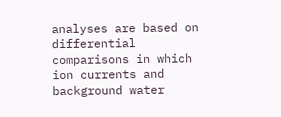analyses are based on differential comparisons in which ion currents and background water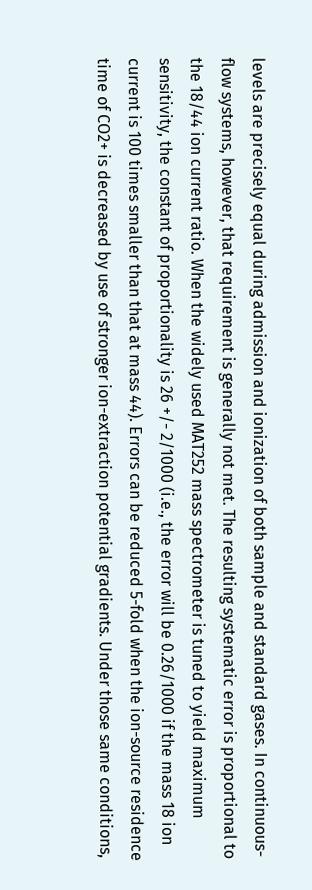levels are precisely equal during admission and ionization of both sample and standard gases. In continuous-flow systems, however, that requirement is generally not met. The resulting systematic error is proportional to the 18/44 ion current ratio. When the widely used MAT252 mass spectrometer is tuned to yield maximum sensitivity, the constant of proportionality is 26 +/- 2/1000 (i.e., the error will be 0.26/1000 if the mass 18 ion current is 100 times smaller than that at mass 44). Errors can be reduced 5-fold when the ion-source residence time of CO2+ is decreased by use of stronger ion-extraction potential gradients. Under those same conditions,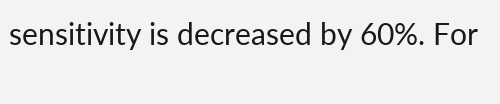sensitivity is decreased by 60%. For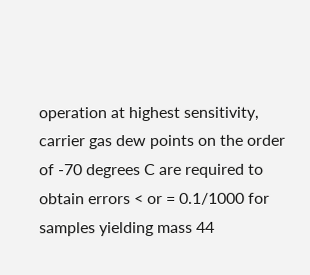operation at highest sensitivity, carrier gas dew points on the order of -70 degrees C are required to obtain errors < or = 0.1/1000 for samples yielding mass 44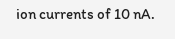ion currents of 10 nA.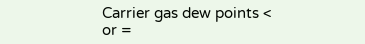Carrier gas dew points < or =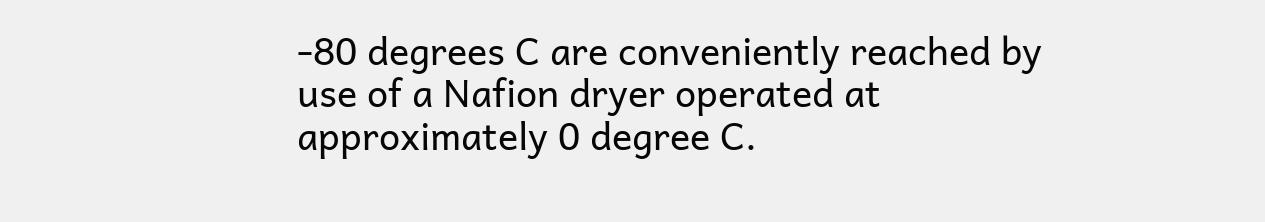-80 degrees C are conveniently reached by use of a Nafion dryer operated at approximately 0 degree C.